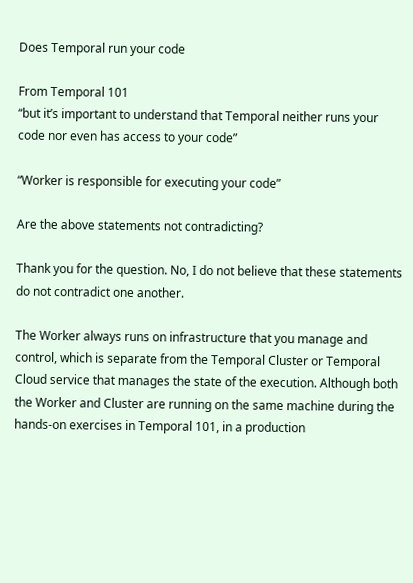Does Temporal run your code

From Temporal 101
“but it’s important to understand that Temporal neither runs your code nor even has access to your code”

“Worker is responsible for executing your code”

Are the above statements not contradicting?

Thank you for the question. No, I do not believe that these statements do not contradict one another.

The Worker always runs on infrastructure that you manage and control, which is separate from the Temporal Cluster or Temporal Cloud service that manages the state of the execution. Although both the Worker and Cluster are running on the same machine during the hands-on exercises in Temporal 101, in a production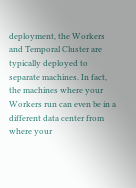deployment, the Workers and Temporal Cluster are typically deployed to separate machines. In fact, the machines where your Workers run can even be in a different data center from where your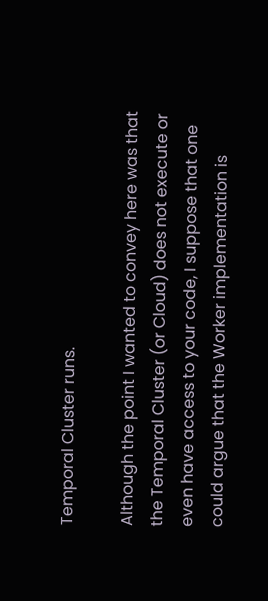Temporal Cluster runs.

Although the point I wanted to convey here was that the Temporal Cluster (or Cloud) does not execute or even have access to your code, I suppose that one could argue that the Worker implementation is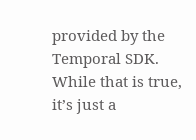provided by the Temporal SDK. While that is true, it’s just a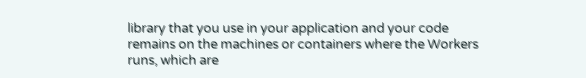library that you use in your application and your code remains on the machines or containers where the Workers runs, which are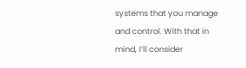systems that you manage and control. With that in mind, I’ll consider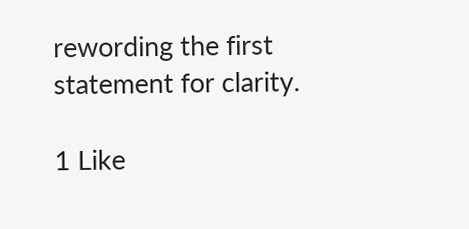rewording the first statement for clarity.

1 Like